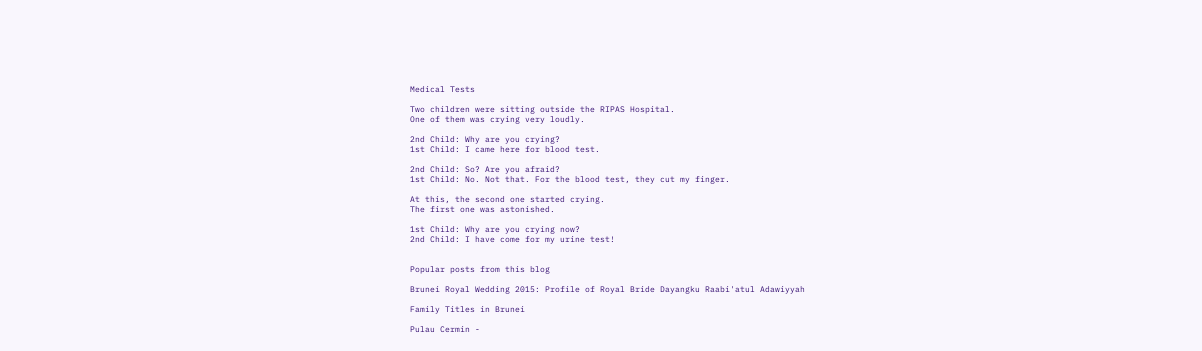Medical Tests

Two children were sitting outside the RIPAS Hospital.
One of them was crying very loudly.

2nd Child: Why are you crying?
1st Child: I came here for blood test.

2nd Child: So? Are you afraid?
1st Child: No. Not that. For the blood test, they cut my finger.

At this, the second one started crying.
The first one was astonished.

1st Child: Why are you crying now?
2nd Child: I have come for my urine test!


Popular posts from this blog

Brunei Royal Wedding 2015: Profile of Royal Bride Dayangku Raabi'atul Adawiyyah

Family Titles in Brunei

Pulau Cermin -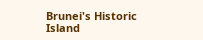Brunei's Historic Island